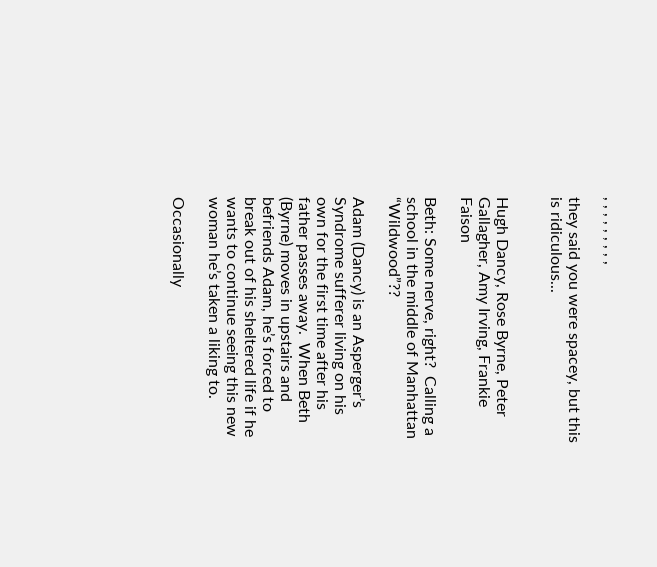, , , , , , , , ,

they said you were spacey, but this is ridiculous...


Hugh Dancy, Rose Byrne, Peter Gallagher, Amy Irving, Frankie Faison

Beth: Some nerve, right?  Calling a school in the middle of Manhattan “Wildwood”??

Adam (Dancy) is an Asperger’s Syndrome sufferer living on his own for the first time after his father passes away.  When Beth (Byrne) moves in upstairs and befriends Adam, he’s forced to break out of his sheltered life if he wants to continue seeing this new woman he’s taken a liking to.

Occasionally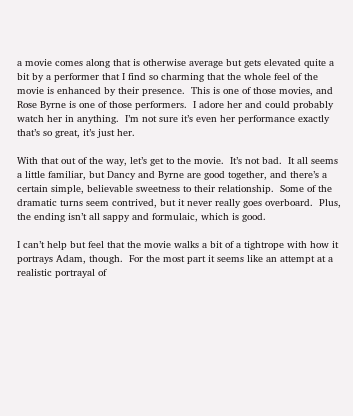a movie comes along that is otherwise average but gets elevated quite a bit by a performer that I find so charming that the whole feel of the movie is enhanced by their presence.  This is one of those movies, and Rose Byrne is one of those performers.  I adore her and could probably watch her in anything.  I’m not sure it’s even her performance exactly that’s so great, it’s just her.

With that out of the way, let’s get to the movie.  It’s not bad.  It all seems a little familiar, but Dancy and Byrne are good together, and there’s a certain simple, believable sweetness to their relationship.  Some of the dramatic turns seem contrived, but it never really goes overboard.  Plus, the ending isn’t all sappy and formulaic, which is good.

I can’t help but feel that the movie walks a bit of a tightrope with how it portrays Adam, though.  For the most part it seems like an attempt at a realistic portrayal of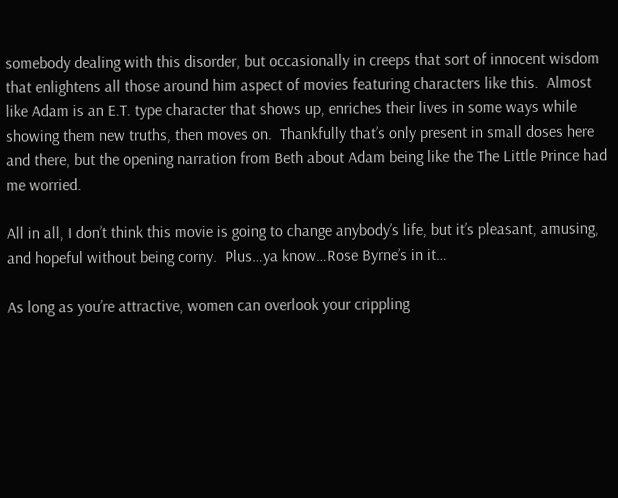somebody dealing with this disorder, but occasionally in creeps that sort of innocent wisdom that enlightens all those around him aspect of movies featuring characters like this.  Almost like Adam is an E.T. type character that shows up, enriches their lives in some ways while showing them new truths, then moves on.  Thankfully that’s only present in small doses here and there, but the opening narration from Beth about Adam being like the The Little Prince had me worried.

All in all, I don’t think this movie is going to change anybody’s life, but it’s pleasant, amusing, and hopeful without being corny.  Plus…ya know…Rose Byrne’s in it…

As long as you’re attractive, women can overlook your crippling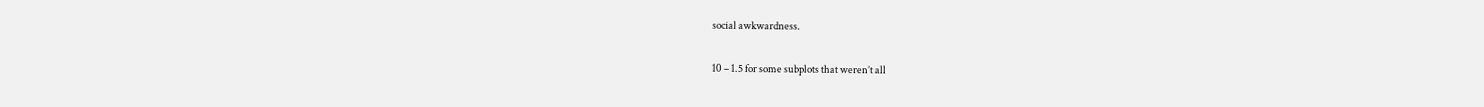social awkwardness.

10 – 1.5 for some subplots that weren’t all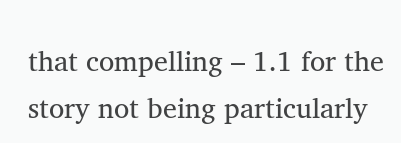that compelling – 1.1 for the story not being particularly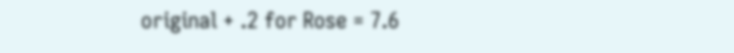original + .2 for Rose = 7.6